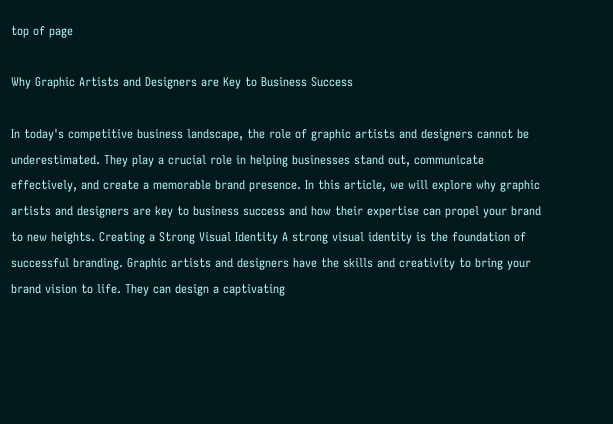top of page

Why Graphic Artists and Designers are Key to Business Success

In today's competitive business landscape, the role of graphic artists and designers cannot be underestimated. They play a crucial role in helping businesses stand out, communicate effectively, and create a memorable brand presence. In this article, we will explore why graphic artists and designers are key to business success and how their expertise can propel your brand to new heights. Creating a Strong Visual Identity A strong visual identity is the foundation of successful branding. Graphic artists and designers have the skills and creativity to bring your brand vision to life. They can design a captivating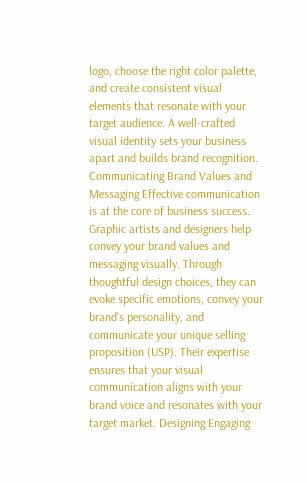logo, choose the right color palette, and create consistent visual elements that resonate with your target audience. A well-crafted visual identity sets your business apart and builds brand recognition. Communicating Brand Values and Messaging Effective communication is at the core of business success. Graphic artists and designers help convey your brand values and messaging visually. Through thoughtful design choices, they can evoke specific emotions, convey your brand's personality, and communicate your unique selling proposition (USP). Their expertise ensures that your visual communication aligns with your brand voice and resonates with your target market. Designing Engaging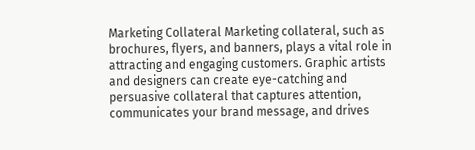Marketing Collateral Marketing collateral, such as brochures, flyers, and banners, plays a vital role in attracting and engaging customers. Graphic artists and designers can create eye-catching and persuasive collateral that captures attention, communicates your brand message, and drives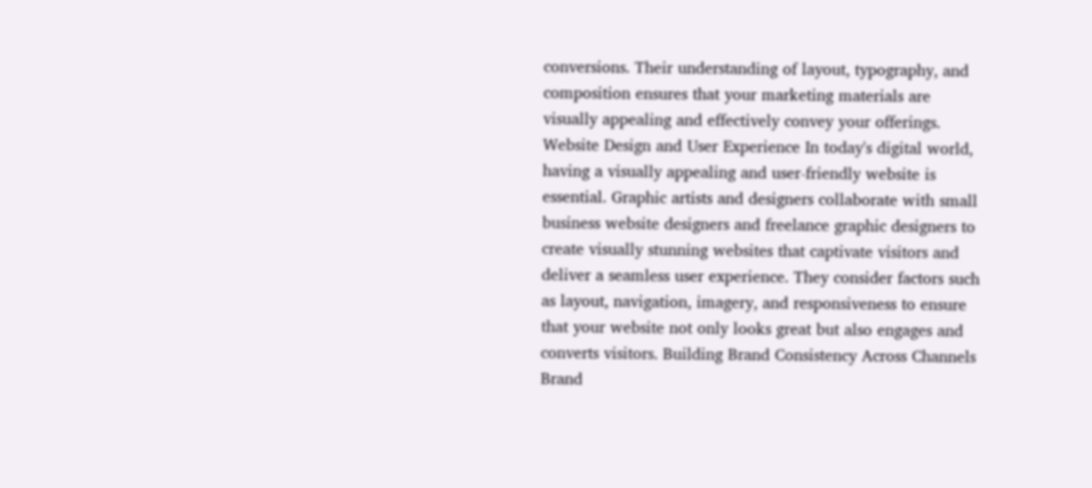conversions. Their understanding of layout, typography, and composition ensures that your marketing materials are visually appealing and effectively convey your offerings. Website Design and User Experience In today's digital world, having a visually appealing and user-friendly website is essential. Graphic artists and designers collaborate with small business website designers and freelance graphic designers to create visually stunning websites that captivate visitors and deliver a seamless user experience. They consider factors such as layout, navigation, imagery, and responsiveness to ensure that your website not only looks great but also engages and converts visitors. Building Brand Consistency Across Channels Brand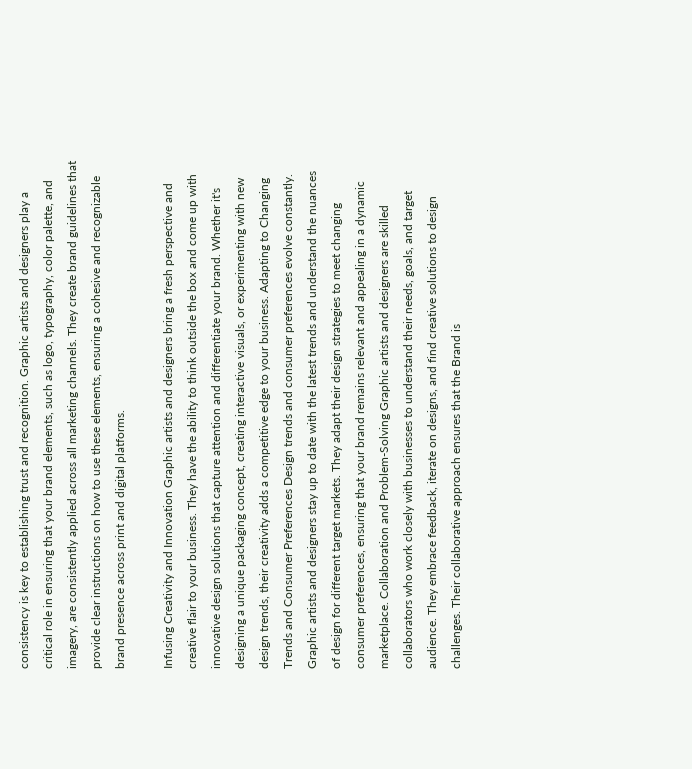consistency is key to establishing trust and recognition. Graphic artists and designers play a critical role in ensuring that your brand elements, such as logo, typography, color palette, and imagery, are consistently applied across all marketing channels. They create brand guidelines that provide clear instructions on how to use these elements, ensuring a cohesive and recognizable brand presence across print and digital platforms.

Infusing Creativity and Innovation Graphic artists and designers bring a fresh perspective and creative flair to your business. They have the ability to think outside the box and come up with innovative design solutions that capture attention and differentiate your brand. Whether it's designing a unique packaging concept, creating interactive visuals, or experimenting with new design trends, their creativity adds a competitive edge to your business. Adapting to Changing Trends and Consumer Preferences Design trends and consumer preferences evolve constantly. Graphic artists and designers stay up to date with the latest trends and understand the nuances of design for different target markets. They adapt their design strategies to meet changing consumer preferences, ensuring that your brand remains relevant and appealing in a dynamic marketplace. Collaboration and Problem-Solving Graphic artists and designers are skilled collaborators who work closely with businesses to understand their needs, goals, and target audience. They embrace feedback, iterate on designs, and find creative solutions to design challenges. Their collaborative approach ensures that the Brand is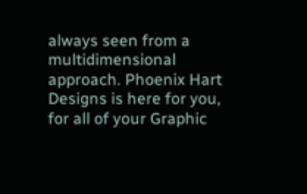always seen from a multidimensional approach. Phoenix Hart Designs is here for you, for all of your Graphic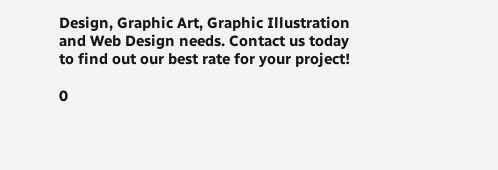Design, Graphic Art, Graphic Illustration and Web Design needs. Contact us today to find out our best rate for your project!

0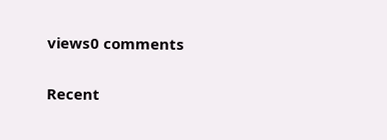views0 comments

Recent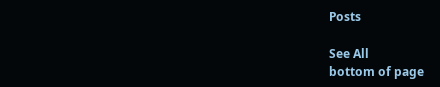Posts

See All
bottom of page